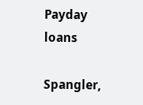Payday loans

Spangler,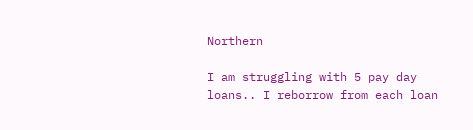Northern

I am struggling with 5 pay day loans.. I reborrow from each loan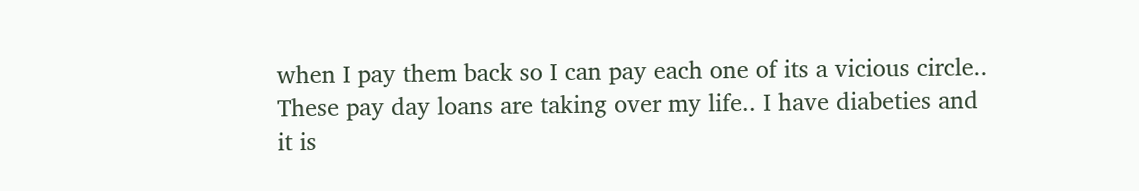when I pay them back so I can pay each one of its a vicious circle.. These pay day loans are taking over my life.. I have diabeties and it is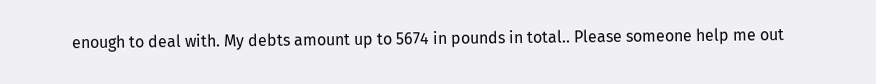enough to deal with. My debts amount up to 5674 in pounds in total.. Please someone help me out